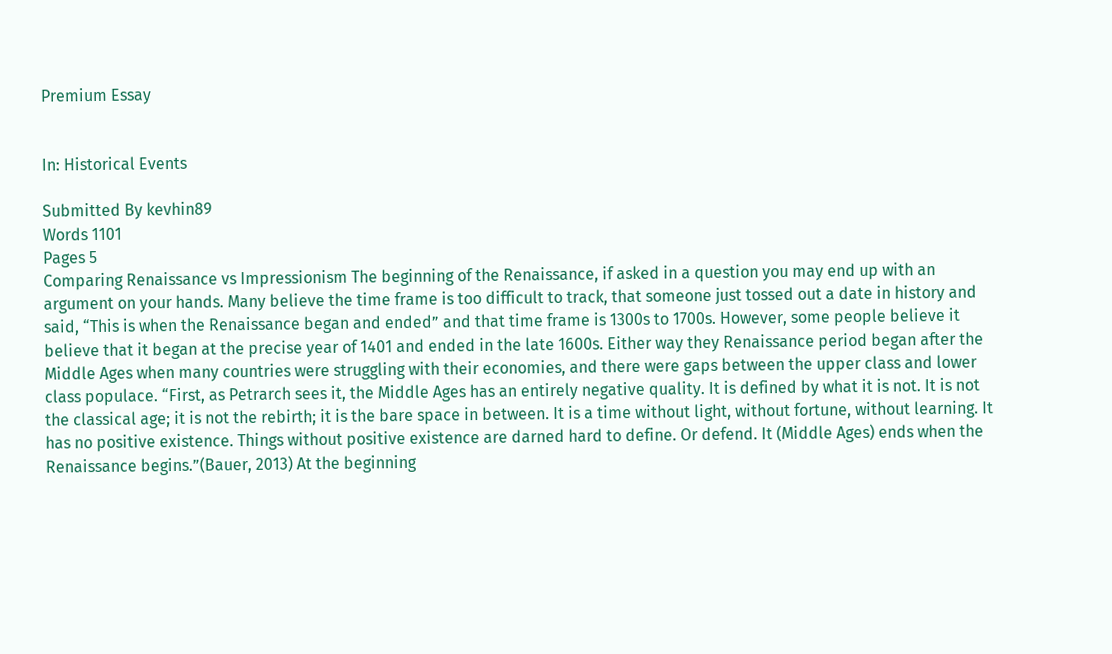Premium Essay


In: Historical Events

Submitted By kevhin89
Words 1101
Pages 5
Comparing Renaissance vs Impressionism The beginning of the Renaissance, if asked in a question you may end up with an argument on your hands. Many believe the time frame is too difficult to track, that someone just tossed out a date in history and said, “This is when the Renaissance began and ended” and that time frame is 1300s to 1700s. However, some people believe it believe that it began at the precise year of 1401 and ended in the late 1600s. Either way they Renaissance period began after the Middle Ages when many countries were struggling with their economies, and there were gaps between the upper class and lower class populace. “First, as Petrarch sees it, the Middle Ages has an entirely negative quality. It is defined by what it is not. It is not the classical age; it is not the rebirth; it is the bare space in between. It is a time without light, without fortune, without learning. It has no positive existence. Things without positive existence are darned hard to define. Or defend. It (Middle Ages) ends when the Renaissance begins.”(Bauer, 2013) At the beginning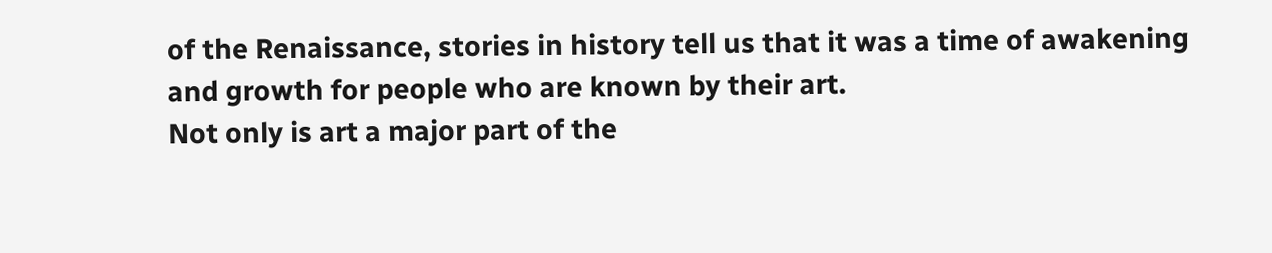of the Renaissance, stories in history tell us that it was a time of awakening and growth for people who are known by their art.
Not only is art a major part of the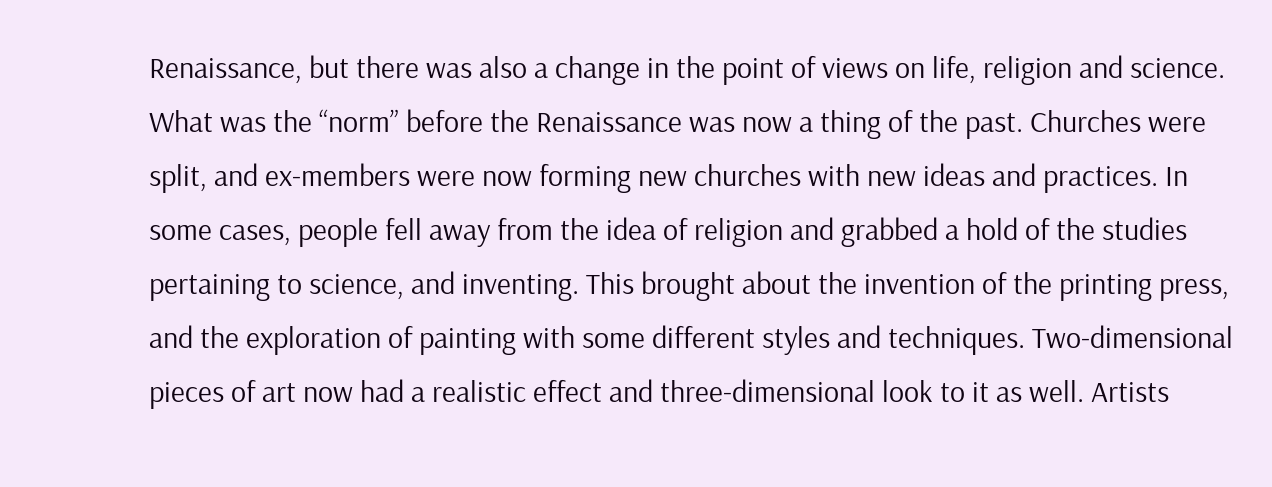Renaissance, but there was also a change in the point of views on life, religion and science. What was the “norm” before the Renaissance was now a thing of the past. Churches were split, and ex-members were now forming new churches with new ideas and practices. In some cases, people fell away from the idea of religion and grabbed a hold of the studies pertaining to science, and inventing. This brought about the invention of the printing press, and the exploration of painting with some different styles and techniques. Two-dimensional pieces of art now had a realistic effect and three-dimensional look to it as well. Artists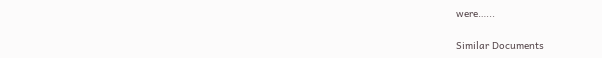were…...

Similar Documents